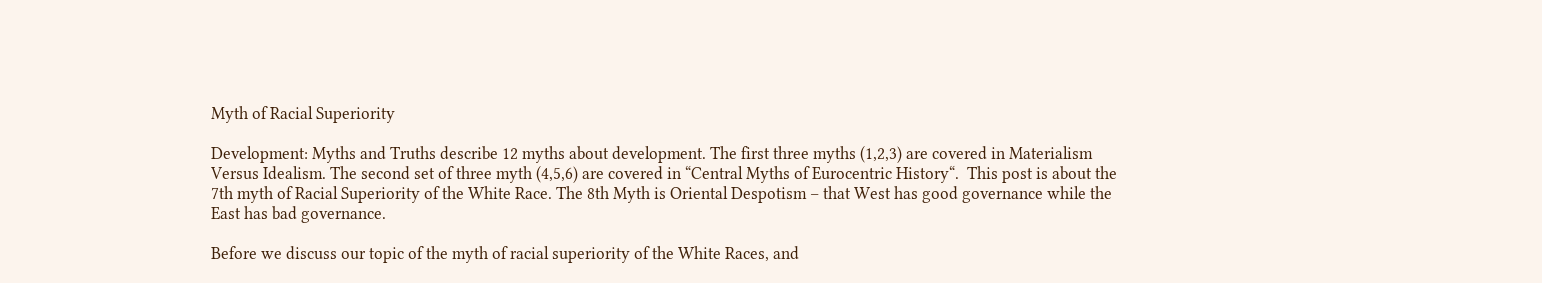Myth of Racial Superiority

Development: Myths and Truths describe 12 myths about development. The first three myths (1,2,3) are covered in Materialism Versus Idealism. The second set of three myth (4,5,6) are covered in “Central Myths of Eurocentric History“.  This post is about the 7th myth of Racial Superiority of the White Race. The 8th Myth is Oriental Despotism – that West has good governance while the East has bad governance.

Before we discuss our topic of the myth of racial superiority of the White Races, and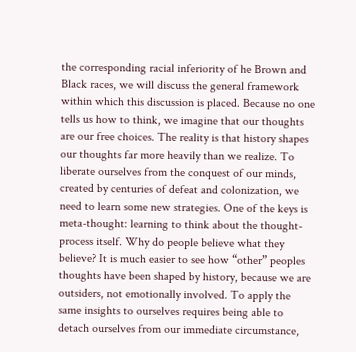the corresponding racial inferiority of he Brown and Black races, we will discuss the general framework within which this discussion is placed. Because no one tells us how to think, we imagine that our thoughts are our free choices. The reality is that history shapes our thoughts far more heavily than we realize. To liberate ourselves from the conquest of our minds, created by centuries of defeat and colonization, we need to learn some new strategies. One of the keys is meta-thought: learning to think about the thought-process itself. Why do people believe what they believe? It is much easier to see how “other” peoples thoughts have been shaped by history, because we are outsiders, not emotionally involved. To apply the same insights to ourselves requires being able to detach ourselves from our immediate circumstance,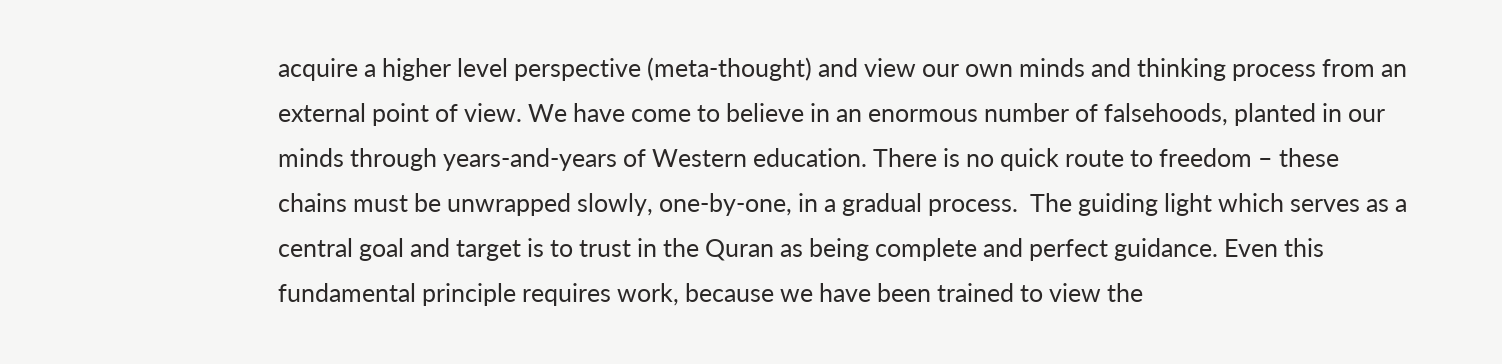acquire a higher level perspective (meta-thought) and view our own minds and thinking process from an external point of view. We have come to believe in an enormous number of falsehoods, planted in our minds through years-and-years of Western education. There is no quick route to freedom – these chains must be unwrapped slowly, one-by-one, in a gradual process.  The guiding light which serves as a central goal and target is to trust in the Quran as being complete and perfect guidance. Even this fundamental principle requires work, because we have been trained to view the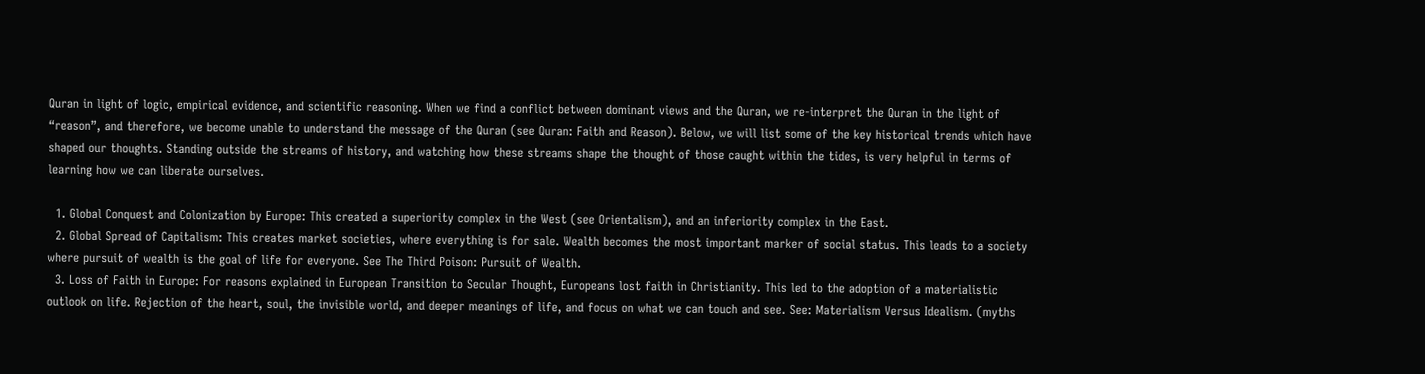Quran in light of logic, empirical evidence, and scientific reasoning. When we find a conflict between dominant views and the Quran, we re-interpret the Quran in the light of “reason”, and therefore, we become unable to understand the message of the Quran (see Quran: Faith and Reason). Below, we will list some of the key historical trends which have shaped our thoughts. Standing outside the streams of history, and watching how these streams shape the thought of those caught within the tides, is very helpful in terms of learning how we can liberate ourselves.

  1. Global Conquest and Colonization by Europe: This created a superiority complex in the West (see Orientalism), and an inferiority complex in the East.
  2. Global Spread of Capitalism: This creates market societies, where everything is for sale. Wealth becomes the most important marker of social status. This leads to a society where pursuit of wealth is the goal of life for everyone. See The Third Poison: Pursuit of Wealth.
  3. Loss of Faith in Europe: For reasons explained in European Transition to Secular Thought, Europeans lost faith in Christianity. This led to the adoption of a materialistic outlook on life. Rejection of the heart, soul, the invisible world, and deeper meanings of life, and focus on what we can touch and see. See: Materialism Versus Idealism. (myths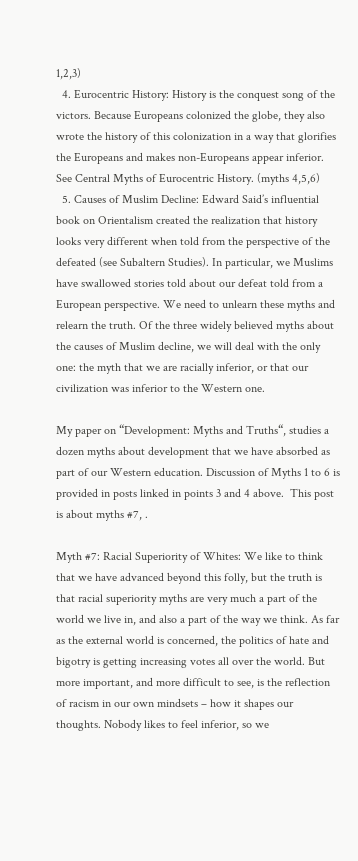1,2,3)
  4. Eurocentric History: History is the conquest song of the victors. Because Europeans colonized the globe, they also wrote the history of this colonization in a way that glorifies the Europeans and makes non-Europeans appear inferior. See Central Myths of Eurocentric History. (myths 4,5,6)
  5. Causes of Muslim Decline: Edward Said’s influential book on Orientalism created the realization that history looks very different when told from the perspective of the defeated (see Subaltern Studies). In particular, we Muslims have swallowed stories told about our defeat told from a European perspective. We need to unlearn these myths and relearn the truth. Of the three widely believed myths about the causes of Muslim decline, we will deal with the only one: the myth that we are racially inferior, or that our civilization was inferior to the Western one.

My paper on “Development: Myths and Truths“, studies a dozen myths about development that we have absorbed as part of our Western education. Discussion of Myths 1 to 6 is provided in posts linked in points 3 and 4 above.  This post is about myths #7, .

Myth #7: Racial Superiority of Whites: We like to think that we have advanced beyond this folly, but the truth is that racial superiority myths are very much a part of the world we live in, and also a part of the way we think. As far as the external world is concerned, the politics of hate and bigotry is getting increasing votes all over the world. But more important, and more difficult to see, is the reflection of racism in our own mindsets – how it shapes our thoughts. Nobody likes to feel inferior, so we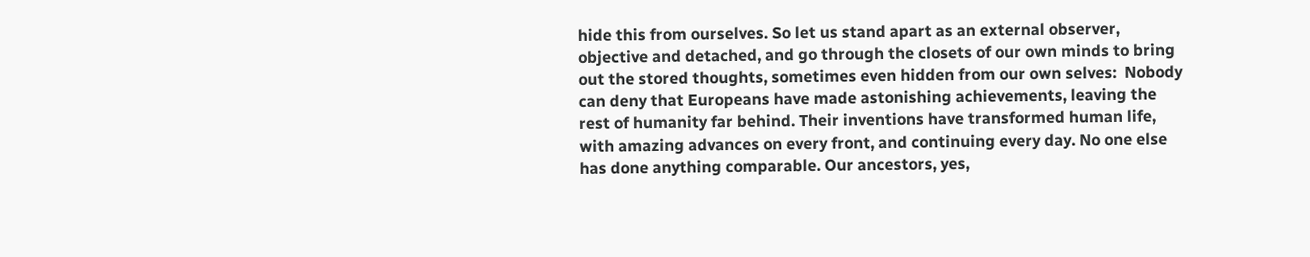hide this from ourselves. So let us stand apart as an external observer, objective and detached, and go through the closets of our own minds to bring out the stored thoughts, sometimes even hidden from our own selves:  Nobody can deny that Europeans have made astonishing achievements, leaving the rest of humanity far behind. Their inventions have transformed human life, with amazing advances on every front, and continuing every day. No one else has done anything comparable. Our ancestors, yes,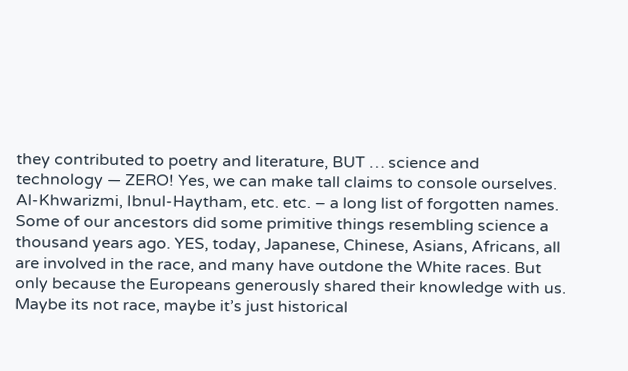they contributed to poetry and literature, BUT … science and technology — ZERO! Yes, we can make tall claims to console ourselves. Al-Khwarizmi, Ibnul-Haytham, etc. etc. – a long list of forgotten names. Some of our ancestors did some primitive things resembling science a thousand years ago. YES, today, Japanese, Chinese, Asians, Africans, all are involved in the race, and many have outdone the White races. But only because the Europeans generously shared their knowledge with us. Maybe its not race, maybe it’s just historical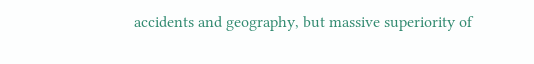accidents and geography, but massive superiority of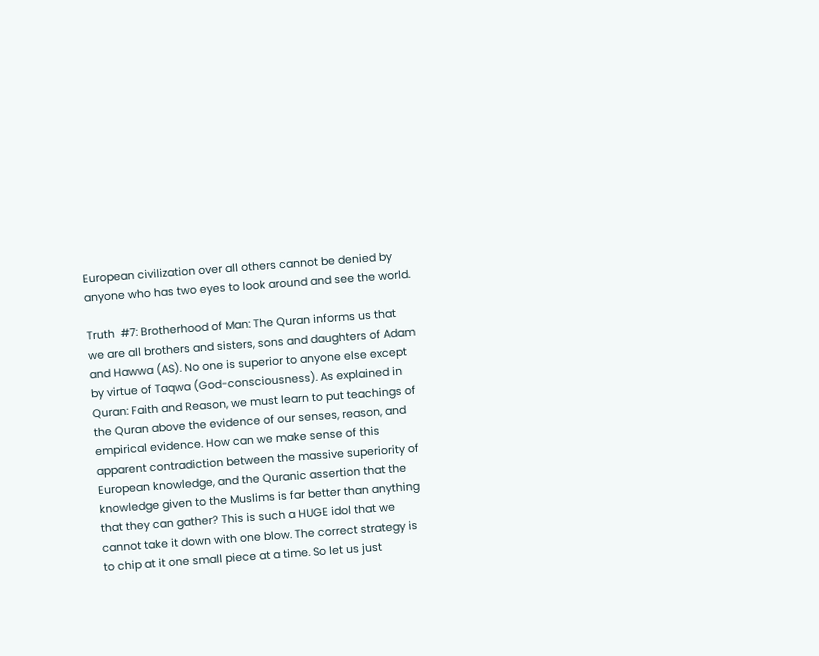European civilization over all others cannot be denied by anyone who has two eyes to look around and see the world.

Truth  #7: Brotherhood of Man: The Quran informs us that we are all brothers and sisters, sons and daughters of Adam and Hawwa (AS). No one is superior to anyone else except by virtue of Taqwa (God-consciousness). As explained in Quran: Faith and Reason, we must learn to put teachings of the Quran above the evidence of our senses, reason, and empirical evidence. How can we make sense of this apparent contradiction between the massive superiority of European knowledge, and the Quranic assertion that the knowledge given to the Muslims is far better than anything that they can gather? This is such a HUGE idol that we cannot take it down with one blow. The correct strategy is to chip at it one small piece at a time. So let us just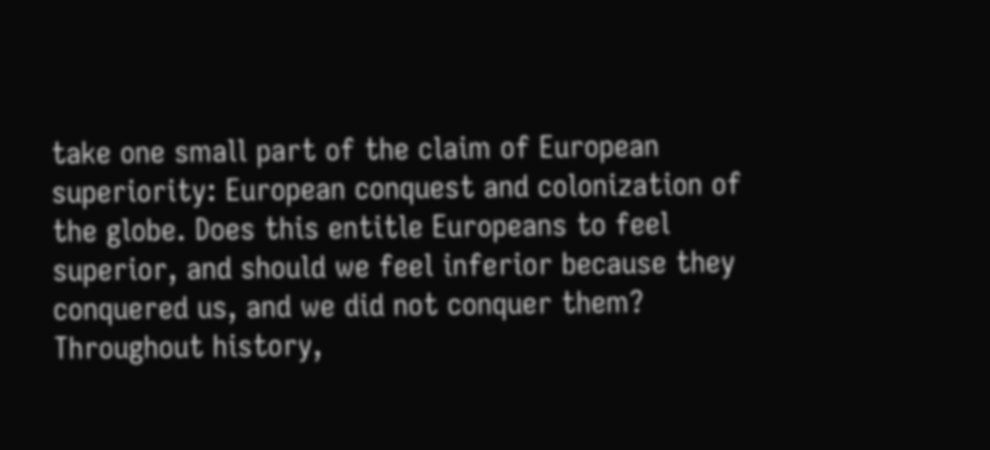take one small part of the claim of European superiority: European conquest and colonization of the globe. Does this entitle Europeans to feel superior, and should we feel inferior because they conquered us, and we did not conquer them? Throughout history,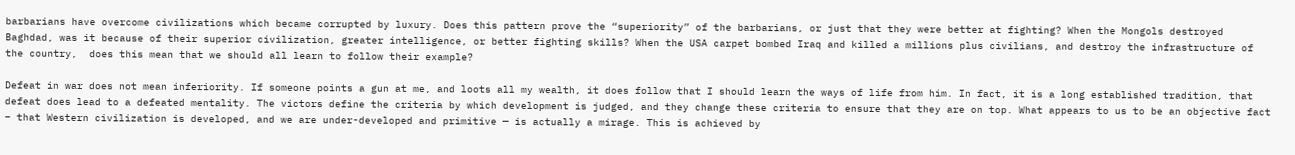barbarians have overcome civilizations which became corrupted by luxury. Does this pattern prove the “superiority” of the barbarians, or just that they were better at fighting? When the Mongols destroyed Baghdad, was it because of their superior civilization, greater intelligence, or better fighting skills? When the USA carpet bombed Iraq and killed a millions plus civilians, and destroy the infrastructure of the country,  does this mean that we should all learn to follow their example?

Defeat in war does not mean inferiority. If someone points a gun at me, and loots all my wealth, it does follow that I should learn the ways of life from him. In fact, it is a long established tradition, that defeat does lead to a defeated mentality. The victors define the criteria by which development is judged, and they change these criteria to ensure that they are on top. What appears to us to be an objective fact – that Western civilization is developed, and we are under-developed and primitive — is actually a mirage. This is achieved by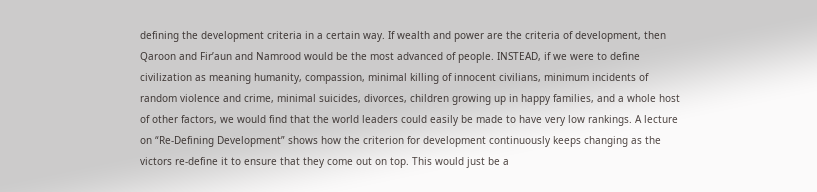defining the development criteria in a certain way. If wealth and power are the criteria of development, then Qaroon and Fir’aun and Namrood would be the most advanced of people. INSTEAD, if we were to define civilization as meaning humanity, compassion, minimal killing of innocent civilians, minimum incidents of random violence and crime, minimal suicides, divorces, children growing up in happy families, and a whole host of other factors, we would find that the world leaders could easily be made to have very low rankings. A lecture on “Re-Defining Development” shows how the criterion for development continuously keeps changing as the victors re-define it to ensure that they come out on top. This would just be a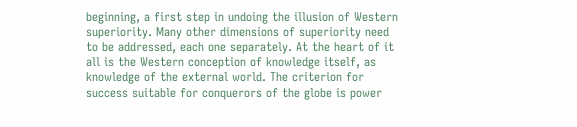beginning, a first step in undoing the illusion of Western superiority. Many other dimensions of superiority need to be addressed, each one separately. At the heart of it all is the Western conception of knowledge itself, as knowledge of the external world. The criterion for success suitable for conquerors of the globe is power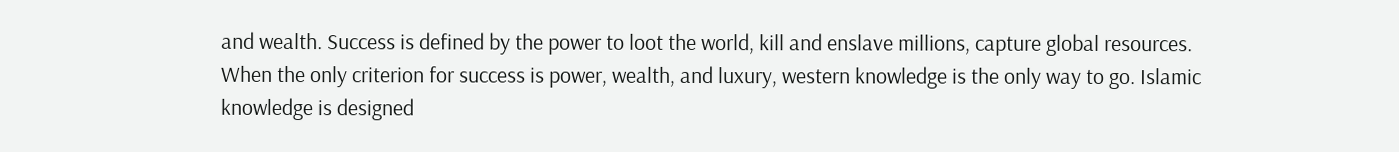and wealth. Success is defined by the power to loot the world, kill and enslave millions, capture global resources. When the only criterion for success is power, wealth, and luxury, western knowledge is the only way to go. Islamic knowledge is designed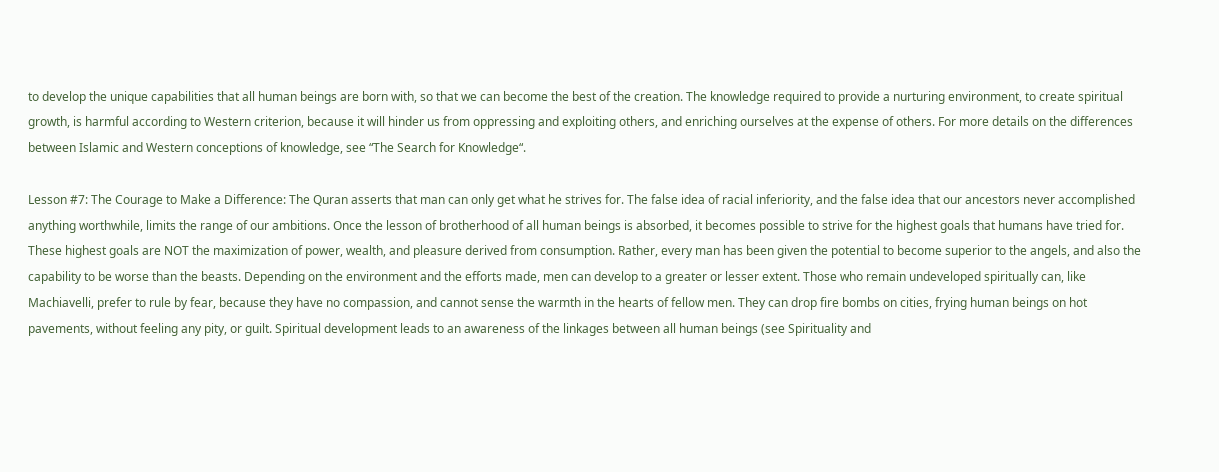to develop the unique capabilities that all human beings are born with, so that we can become the best of the creation. The knowledge required to provide a nurturing environment, to create spiritual growth, is harmful according to Western criterion, because it will hinder us from oppressing and exploiting others, and enriching ourselves at the expense of others. For more details on the differences between Islamic and Western conceptions of knowledge, see “The Search for Knowledge“.

Lesson #7: The Courage to Make a Difference: The Quran asserts that man can only get what he strives for. The false idea of racial inferiority, and the false idea that our ancestors never accomplished anything worthwhile, limits the range of our ambitions. Once the lesson of brotherhood of all human beings is absorbed, it becomes possible to strive for the highest goals that humans have tried for. These highest goals are NOT the maximization of power, wealth, and pleasure derived from consumption. Rather, every man has been given the potential to become superior to the angels, and also the capability to be worse than the beasts. Depending on the environment and the efforts made, men can develop to a greater or lesser extent. Those who remain undeveloped spiritually can, like Machiavelli, prefer to rule by fear, because they have no compassion, and cannot sense the warmth in the hearts of fellow men. They can drop fire bombs on cities, frying human beings on hot pavements, without feeling any pity, or guilt. Spiritual development leads to an awareness of the linkages between all human beings (see Spirituality and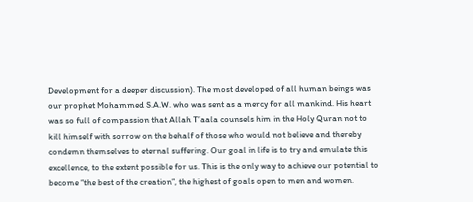Development for a deeper discussion). The most developed of all human beings was our prophet Mohammed S.A.W. who was sent as a mercy for all mankind. His heart was so full of compassion that Allah T’aala counsels him in the Holy Quran not to kill himself with sorrow on the behalf of those who would not believe and thereby condemn themselves to eternal suffering. Our goal in life is to try and emulate this excellence, to the extent possible for us. This is the only way to achieve our potential to become “the best of the creation”, the highest of goals open to men and women.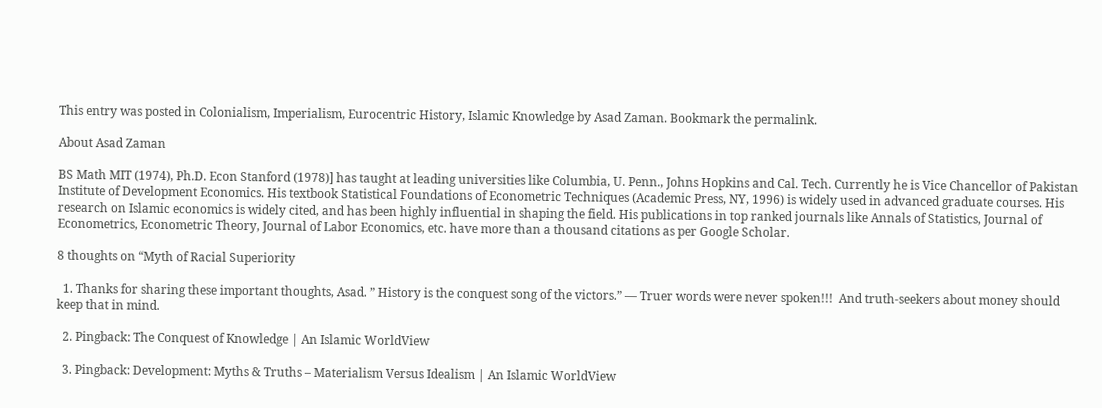This entry was posted in Colonialism, Imperialism, Eurocentric History, Islamic Knowledge by Asad Zaman. Bookmark the permalink.

About Asad Zaman

BS Math MIT (1974), Ph.D. Econ Stanford (1978)] has taught at leading universities like Columbia, U. Penn., Johns Hopkins and Cal. Tech. Currently he is Vice Chancellor of Pakistan Institute of Development Economics. His textbook Statistical Foundations of Econometric Techniques (Academic Press, NY, 1996) is widely used in advanced graduate courses. His research on Islamic economics is widely cited, and has been highly influential in shaping the field. His publications in top ranked journals like Annals of Statistics, Journal of Econometrics, Econometric Theory, Journal of Labor Economics, etc. have more than a thousand citations as per Google Scholar.

8 thoughts on “Myth of Racial Superiority

  1. Thanks for sharing these important thoughts, Asad. ” History is the conquest song of the victors.” — Truer words were never spoken!!!  And truth-seekers about money should keep that in mind.

  2. Pingback: The Conquest of Knowledge | An Islamic WorldView

  3. Pingback: Development: Myths & Truths – Materialism Versus Idealism | An Islamic WorldView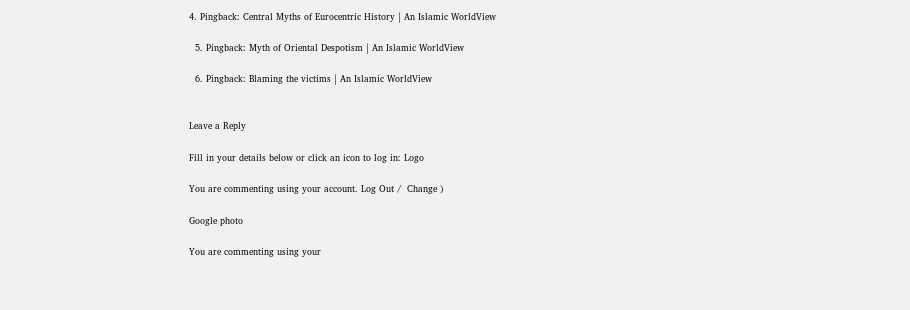4. Pingback: Central Myths of Eurocentric History | An Islamic WorldView

  5. Pingback: Myth of Oriental Despotism | An Islamic WorldView

  6. Pingback: Blaming the victims | An Islamic WorldView


Leave a Reply

Fill in your details below or click an icon to log in: Logo

You are commenting using your account. Log Out /  Change )

Google photo

You are commenting using your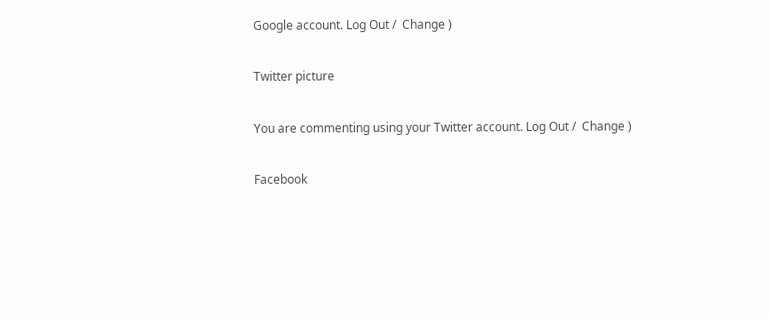Google account. Log Out /  Change )

Twitter picture

You are commenting using your Twitter account. Log Out /  Change )

Facebook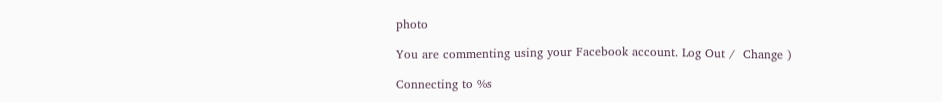photo

You are commenting using your Facebook account. Log Out /  Change )

Connecting to %s